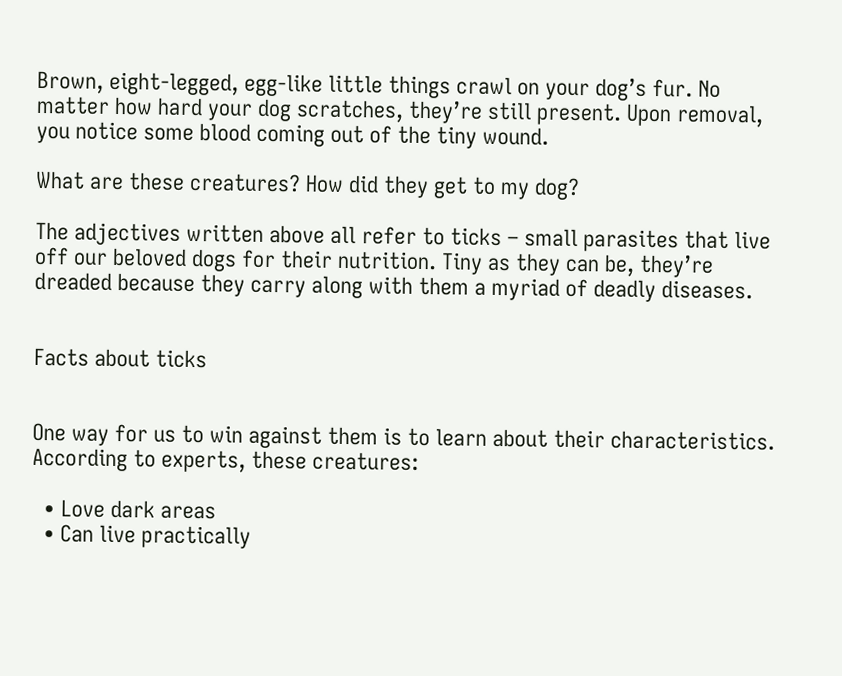Brown, eight-legged, egg-like little things crawl on your dog’s fur. No matter how hard your dog scratches, they’re still present. Upon removal, you notice some blood coming out of the tiny wound.

What are these creatures? How did they get to my dog?

The adjectives written above all refer to ticks – small parasites that live off our beloved dogs for their nutrition. Tiny as they can be, they’re dreaded because they carry along with them a myriad of deadly diseases.


Facts about ticks


One way for us to win against them is to learn about their characteristics. According to experts, these creatures:

  • Love dark areas
  • Can live practically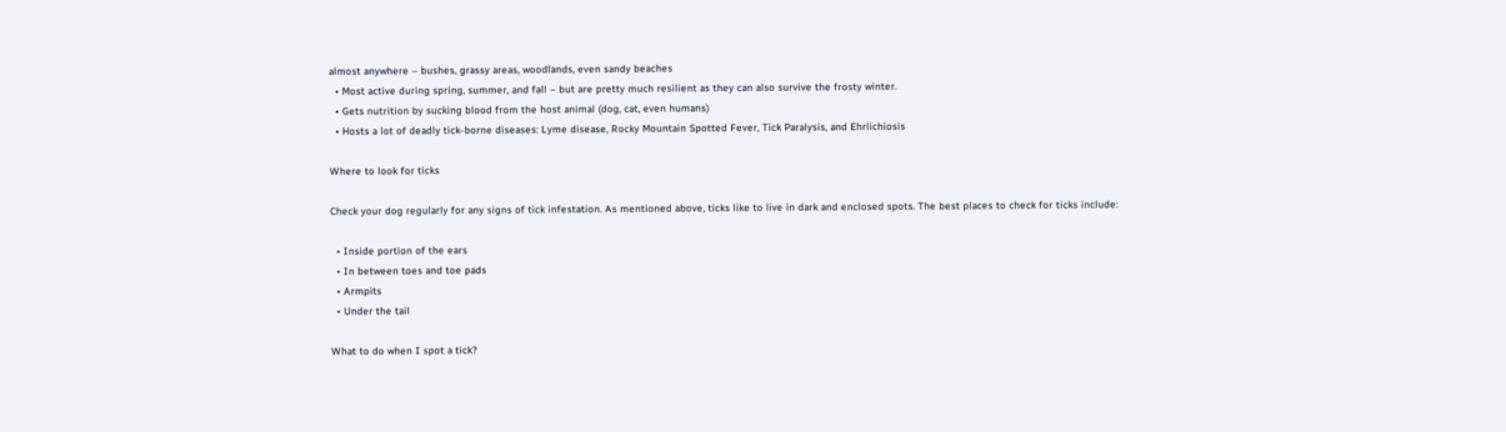almost anywhere – bushes, grassy areas, woodlands, even sandy beaches
  • Most active during spring, summer, and fall – but are pretty much resilient as they can also survive the frosty winter.
  • Gets nutrition by sucking blood from the host animal (dog, cat, even humans)
  • Hosts a lot of deadly tick-borne diseases: Lyme disease, Rocky Mountain Spotted Fever, Tick Paralysis, and Ehrlichiosis

Where to look for ticks

Check your dog regularly for any signs of tick infestation. As mentioned above, ticks like to live in dark and enclosed spots. The best places to check for ticks include:

  • Inside portion of the ears
  • In between toes and toe pads
  • Armpits
  • Under the tail

What to do when I spot a tick?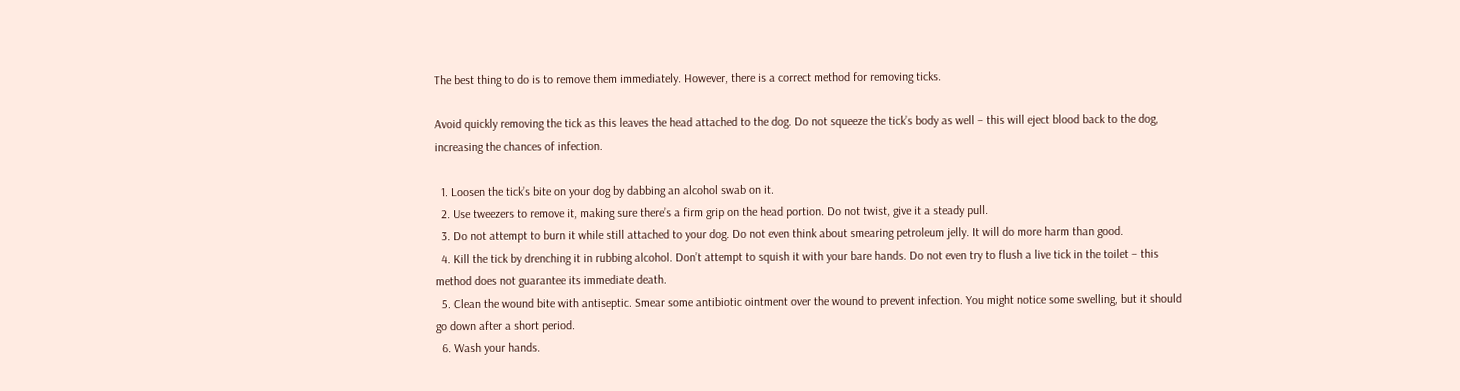The best thing to do is to remove them immediately. However, there is a correct method for removing ticks.

Avoid quickly removing the tick as this leaves the head attached to the dog. Do not squeeze the tick’s body as well – this will eject blood back to the dog, increasing the chances of infection.

  1. Loosen the tick’s bite on your dog by dabbing an alcohol swab on it.
  2. Use tweezers to remove it, making sure there’s a firm grip on the head portion. Do not twist, give it a steady pull.
  3. Do not attempt to burn it while still attached to your dog. Do not even think about smearing petroleum jelly. It will do more harm than good.
  4. Kill the tick by drenching it in rubbing alcohol. Don’t attempt to squish it with your bare hands. Do not even try to flush a live tick in the toilet – this method does not guarantee its immediate death.
  5. Clean the wound bite with antiseptic. Smear some antibiotic ointment over the wound to prevent infection. You might notice some swelling, but it should go down after a short period.
  6. Wash your hands.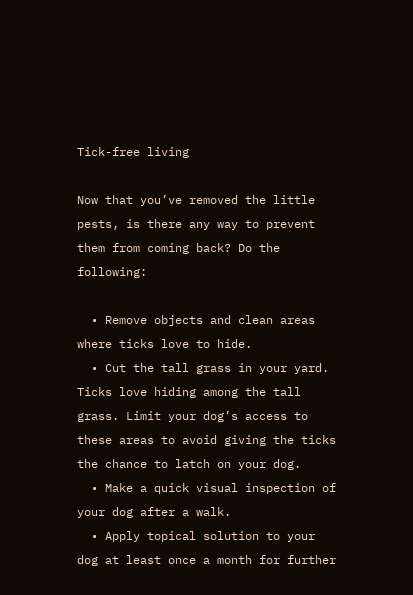Tick-free living

Now that you’ve removed the little pests, is there any way to prevent them from coming back? Do the following:

  • Remove objects and clean areas where ticks love to hide.
  • Cut the tall grass in your yard. Ticks love hiding among the tall grass. Limit your dog’s access to these areas to avoid giving the ticks the chance to latch on your dog.
  • Make a quick visual inspection of your dog after a walk.
  • Apply topical solution to your dog at least once a month for further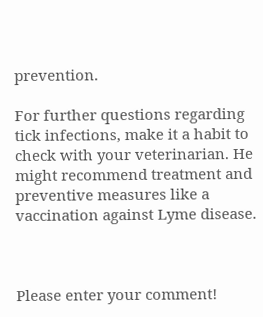prevention.

For further questions regarding tick infections, make it a habit to check with your veterinarian. He might recommend treatment and preventive measures like a vaccination against Lyme disease.



Please enter your comment!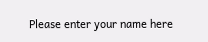Please enter your name here